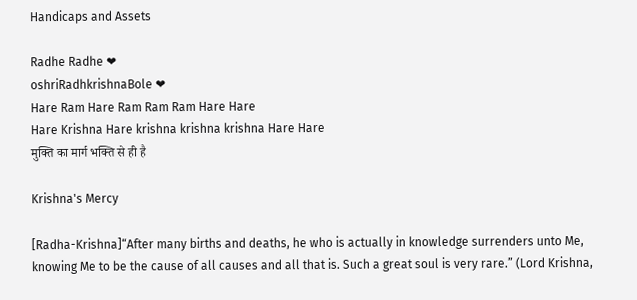Handicaps and Assets

Radhe Radhe ❤
oshriRadhkrishnaBole ❤
Hare Ram Hare Ram Ram Ram Hare Hare
Hare Krishna Hare krishna krishna krishna Hare Hare
मुक्ति का मार्ग भक्ति से ही है

Krishna's Mercy

[Radha-Krishna]“After many births and deaths, he who is actually in knowledge surrenders unto Me, knowing Me to be the cause of all causes and all that is. Such a great soul is very rare.” (Lord Krishna,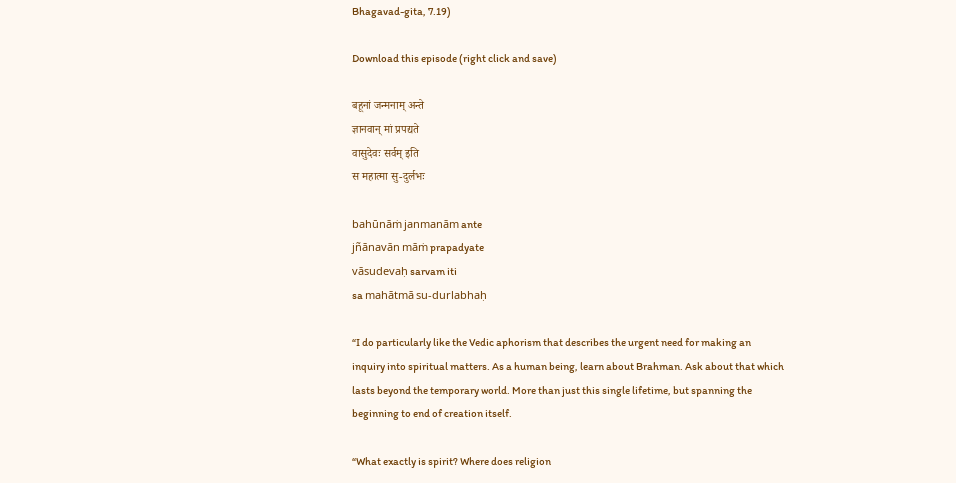Bhagavad-gita, 7.19)

Download this episode (right click and save)

बहूनां जन्मनाम् अन्ते
ज्ञानवान् मां प्रपद्यते
वासुदेवः सर्वम् इति
स महात्मा सु-दुर्लभः

bahūnāṁ janmanām ante
jñānavān māṁ prapadyate
vāsudevaḥ sarvam iti
sa mahātmā su-durlabhaḥ

“I do particularly like the Vedic aphorism that describes the urgent need for making an inquiry into spiritual matters. As a human being, learn about Brahman. Ask about that which lasts beyond the temporary world. More than just this single lifetime, but spanning the beginning to end of creation itself.

“What exactly is spirit? Where does religion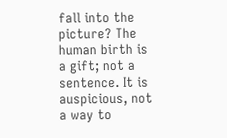fall into the picture? The human birth is a gift; not a sentence. It is auspicious, not a way to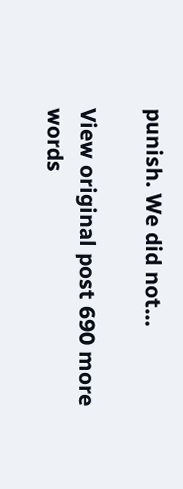punish. We did not…

View original post 690 more words